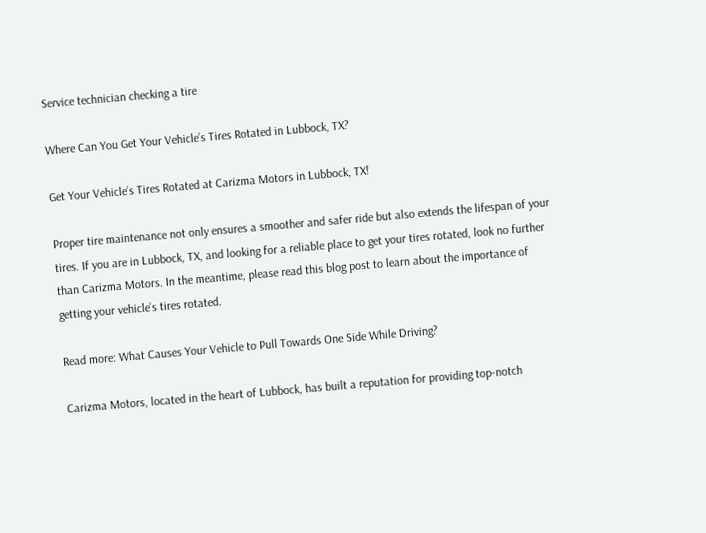Service technician checking a tire

Where Can You Get Your Vehicle’s Tires Rotated in Lubbock, TX?

Get Your Vehicle’s Tires Rotated at Carizma Motors in Lubbock, TX!

Proper tire maintenance not only ensures a smoother and safer ride but also extends the lifespan of your tires. If you are in Lubbock, TX, and looking for a reliable place to get your tires rotated, look no further than Carizma Motors. In the meantime, please read this blog post to learn about the importance of getting your vehicle’s tires rotated.

Read more: What Causes Your Vehicle to Pull Towards One Side While Driving?

Carizma Motors, located in the heart of Lubbock, has built a reputation for providing top-notch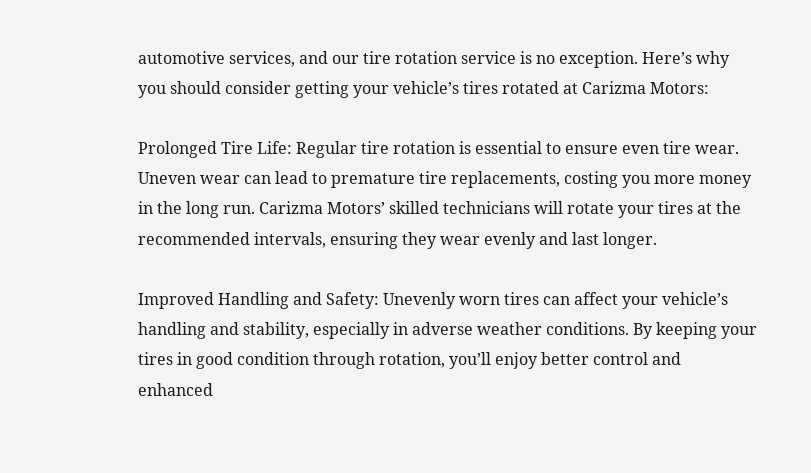automotive services, and our tire rotation service is no exception. Here’s why you should consider getting your vehicle’s tires rotated at Carizma Motors:

Prolonged Tire Life: Regular tire rotation is essential to ensure even tire wear. Uneven wear can lead to premature tire replacements, costing you more money in the long run. Carizma Motors’ skilled technicians will rotate your tires at the recommended intervals, ensuring they wear evenly and last longer.

Improved Handling and Safety: Unevenly worn tires can affect your vehicle’s handling and stability, especially in adverse weather conditions. By keeping your tires in good condition through rotation, you’ll enjoy better control and enhanced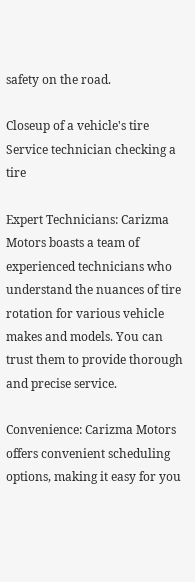safety on the road.

Closeup of a vehicle's tire
Service technician checking a tire

Expert Technicians: Carizma Motors boasts a team of experienced technicians who understand the nuances of tire rotation for various vehicle makes and models. You can trust them to provide thorough and precise service.

Convenience: Carizma Motors offers convenient scheduling options, making it easy for you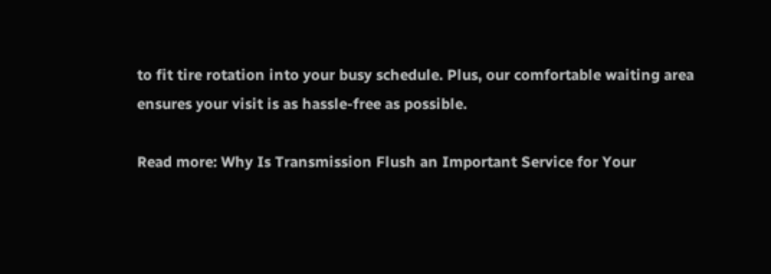to fit tire rotation into your busy schedule. Plus, our comfortable waiting area ensures your visit is as hassle-free as possible.

Read more: Why Is Transmission Flush an Important Service for Your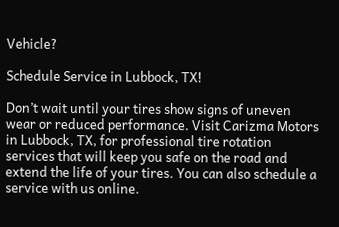Vehicle?

Schedule Service in Lubbock, TX!

Don’t wait until your tires show signs of uneven wear or reduced performance. Visit Carizma Motors in Lubbock, TX, for professional tire rotation services that will keep you safe on the road and extend the life of your tires. You can also schedule a service with us online.